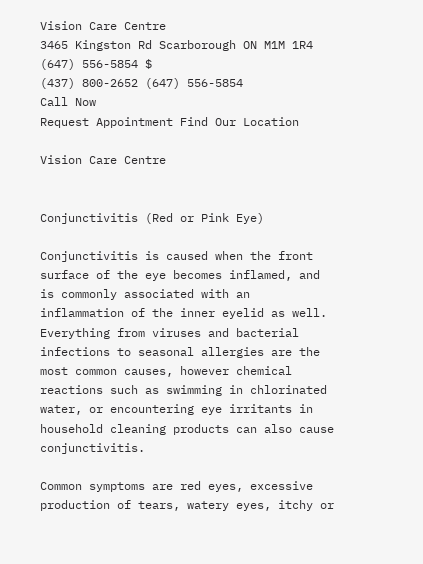Vision Care Centre
3465 Kingston Rd Scarborough ON M1M 1R4 (647) 556-5854 $
(437) 800-2652 (647) 556-5854
Call Now
Request Appointment Find Our Location

Vision Care Centre


Conjunctivitis (Red or Pink Eye)

Conjunctivitis is caused when the front surface of the eye becomes inflamed, and is commonly associated with an inflammation of the inner eyelid as well. Everything from viruses and bacterial infections to seasonal allergies are the most common causes, however chemical reactions such as swimming in chlorinated water, or encountering eye irritants in household cleaning products can also cause conjunctivitis.

Common symptoms are red eyes, excessive production of tears, watery eyes, itchy or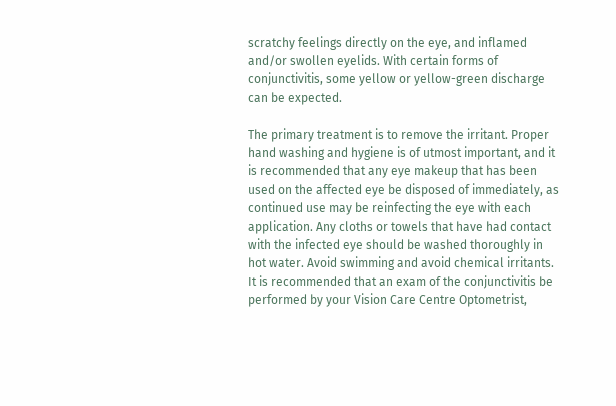scratchy feelings directly on the eye, and inflamed and/or swollen eyelids. With certain forms of conjunctivitis, some yellow or yellow-green discharge can be expected.

The primary treatment is to remove the irritant. Proper hand washing and hygiene is of utmost important, and it is recommended that any eye makeup that has been used on the affected eye be disposed of immediately, as continued use may be reinfecting the eye with each application. Any cloths or towels that have had contact with the infected eye should be washed thoroughly in hot water. Avoid swimming and avoid chemical irritants. It is recommended that an exam of the conjunctivitis be performed by your Vision Care Centre Optometrist,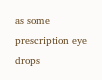as some prescription eye drops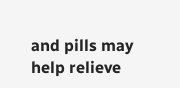and pills may help relieve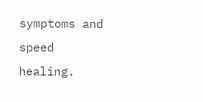symptoms and speed healing.